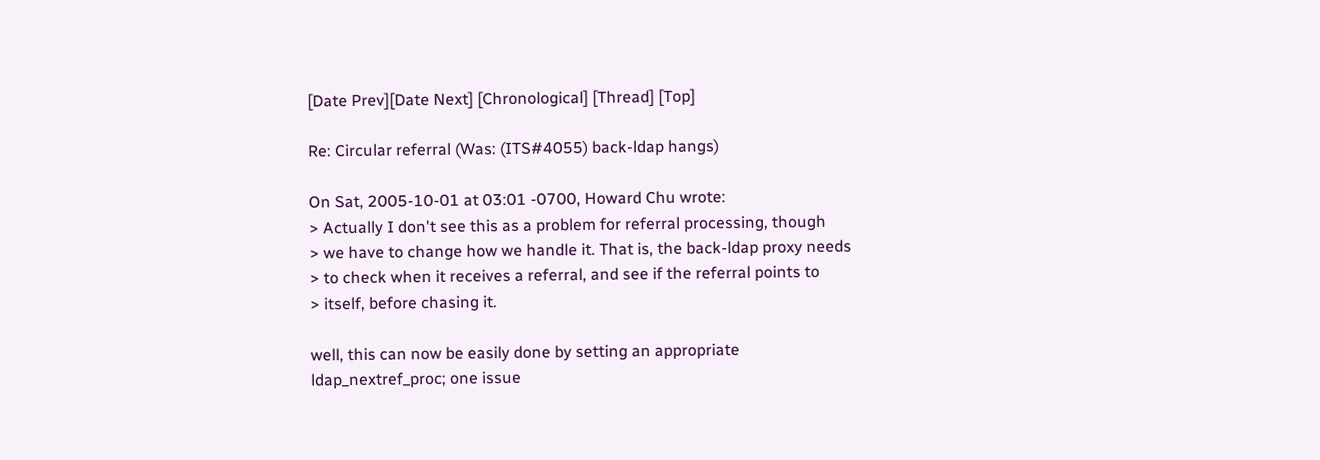[Date Prev][Date Next] [Chronological] [Thread] [Top]

Re: Circular referral (Was: (ITS#4055) back-ldap hangs)

On Sat, 2005-10-01 at 03:01 -0700, Howard Chu wrote:
> Actually I don't see this as a problem for referral processing, though
> we have to change how we handle it. That is, the back-ldap proxy needs
> to check when it receives a referral, and see if the referral points to
> itself, before chasing it.

well, this can now be easily done by setting an appropriate
ldap_nextref_proc; one issue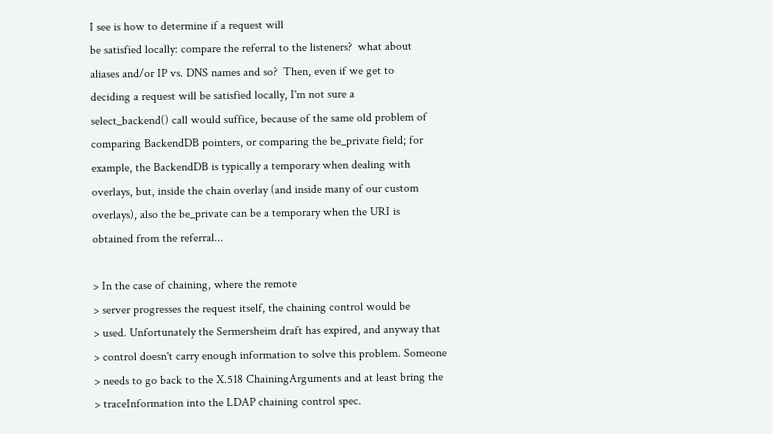I see is how to determine if a request will
be satisfied locally: compare the referral to the listeners?  what about
aliases and/or IP vs. DNS names and so?  Then, even if we get to
deciding a request will be satisfied locally, I'm not sure a
select_backend() call would suffice, because of the same old problem of
comparing BackendDB pointers, or comparing the be_private field; for
example, the BackendDB is typically a temporary when dealing with
overlays, but, inside the chain overlay (and inside many of our custom
overlays), also the be_private can be a temporary when the URI is
obtained from the referral...

> In the case of chaining, where the remote
> server progresses the request itself, the chaining control would be
> used. Unfortunately the Sermersheim draft has expired, and anyway that
> control doesn't carry enough information to solve this problem. Someone
> needs to go back to the X.518 ChainingArguments and at least bring the
> traceInformation into the LDAP chaining control spec.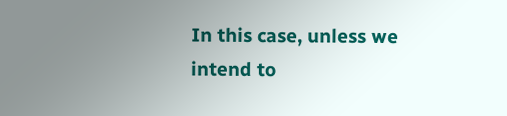In this case, unless we intend to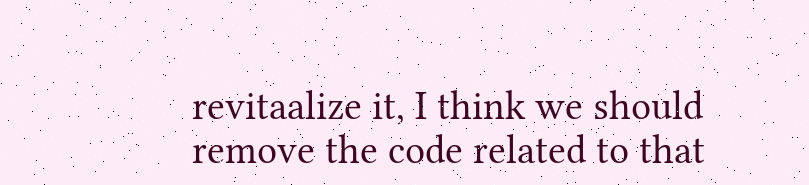revitaalize it, I think we should
remove the code related to that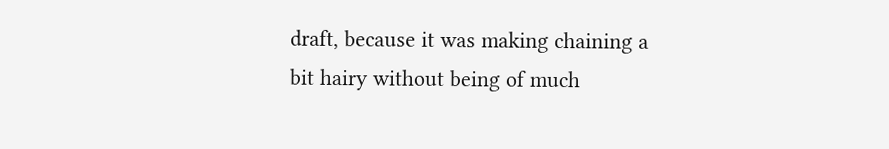draft, because it was making chaining a
bit hairy without being of much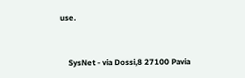use.


    SysNet - via Dossi,8 27100 Pavia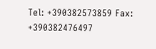Tel: +390382573859 Fax: +390382476497